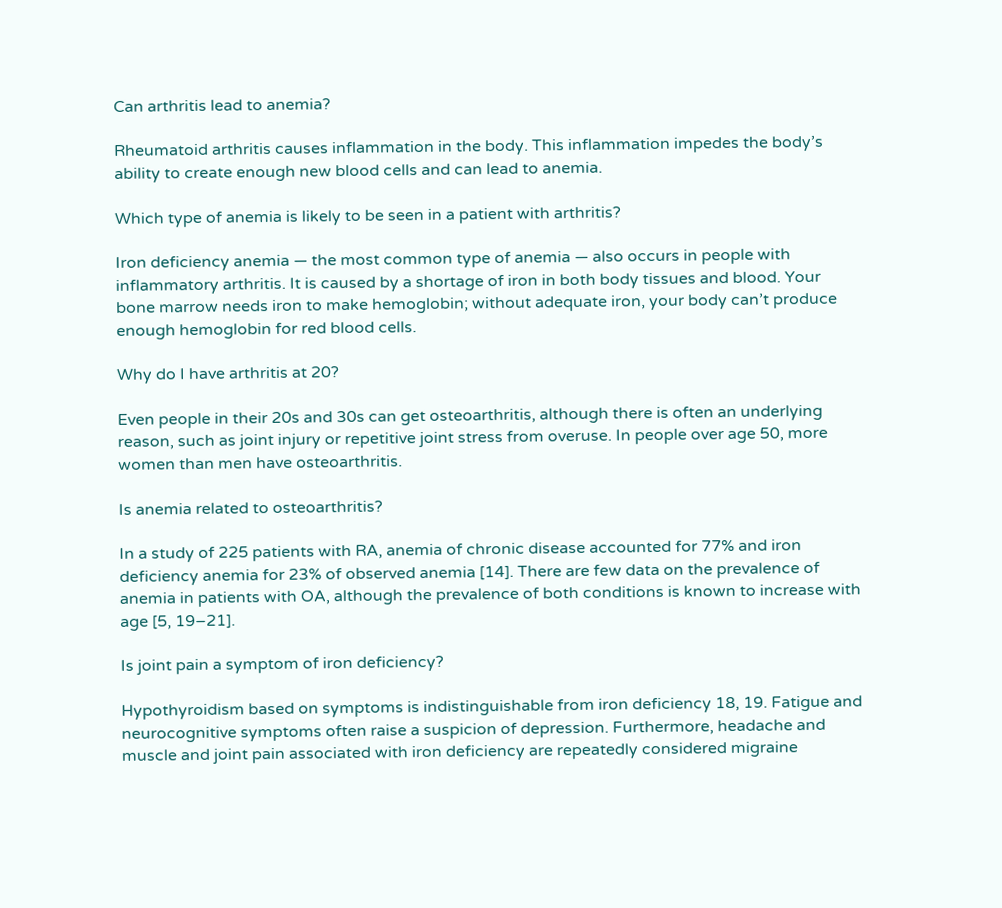Can arthritis lead to anemia?

Rheumatoid arthritis causes inflammation in the body. This inflammation impedes the body’s ability to create enough new blood cells and can lead to anemia.

Which type of anemia is likely to be seen in a patient with arthritis?

Iron deficiency anemia — the most common type of anemia — also occurs in people with inflammatory arthritis. It is caused by a shortage of iron in both body tissues and blood. Your bone marrow needs iron to make hemoglobin; without adequate iron, your body can’t produce enough hemoglobin for red blood cells.

Why do I have arthritis at 20?

Even people in their 20s and 30s can get osteoarthritis, although there is often an underlying reason, such as joint injury or repetitive joint stress from overuse. In people over age 50, more women than men have osteoarthritis.

Is anemia related to osteoarthritis?

In a study of 225 patients with RA, anemia of chronic disease accounted for 77% and iron deficiency anemia for 23% of observed anemia [14]. There are few data on the prevalence of anemia in patients with OA, although the prevalence of both conditions is known to increase with age [5, 19–21].

Is joint pain a symptom of iron deficiency?

Hypothyroidism based on symptoms is indistinguishable from iron deficiency 18, 19. Fatigue and neurocognitive symptoms often raise a suspicion of depression. Furthermore, headache and muscle and joint pain associated with iron deficiency are repeatedly considered migraine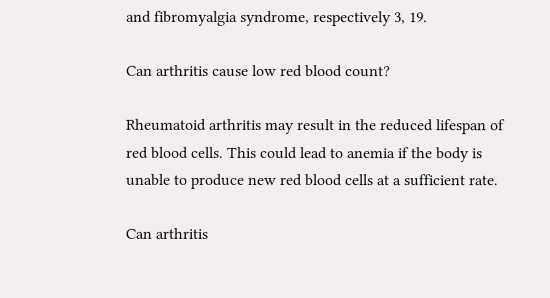and fibromyalgia syndrome, respectively 3, 19.

Can arthritis cause low red blood count?

Rheumatoid arthritis may result in the reduced lifespan of red blood cells. This could lead to anemia if the body is unable to produce new red blood cells at a sufficient rate.

Can arthritis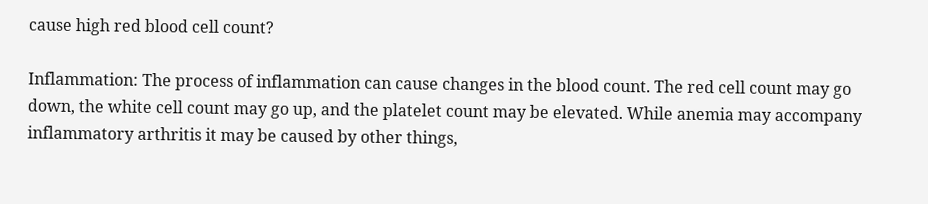cause high red blood cell count?

Inflammation: The process of inflammation can cause changes in the blood count. The red cell count may go down, the white cell count may go up, and the platelet count may be elevated. While anemia may accompany inflammatory arthritis it may be caused by other things,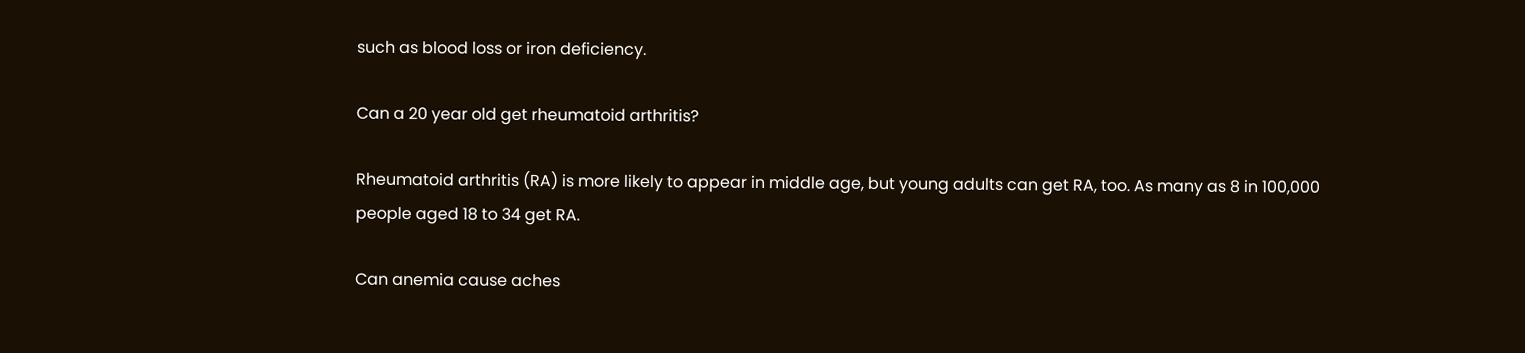such as blood loss or iron deficiency.

Can a 20 year old get rheumatoid arthritis?

Rheumatoid arthritis (RA) is more likely to appear in middle age, but young adults can get RA, too. As many as 8 in 100,000 people aged 18 to 34 get RA.

Can anemia cause aches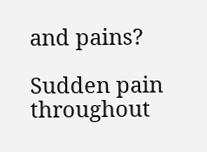and pains?

Sudden pain throughout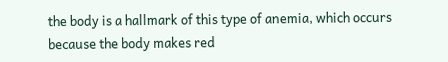the body is a hallmark of this type of anemia, which occurs because the body makes red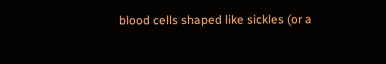blood cells shaped like sickles (or a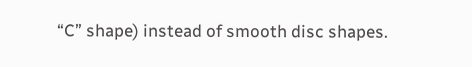“C” shape) instead of smooth disc shapes.